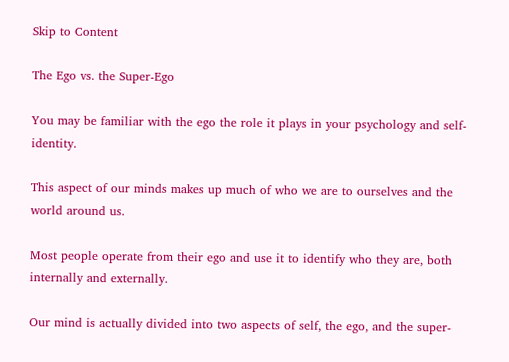Skip to Content

The Ego vs. the Super-Ego

You may be familiar with the ego the role it plays in your psychology and self-identity.

This aspect of our minds makes up much of who we are to ourselves and the world around us.

Most people operate from their ego and use it to identify who they are, both internally and externally.

Our mind is actually divided into two aspects of self, the ego, and the super-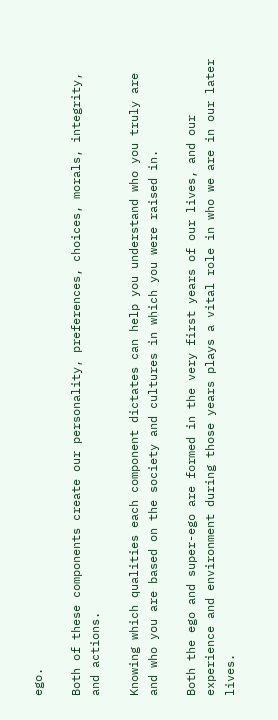ego.

Both of these components create our personality, preferences, choices, morals, integrity, and actions.

Knowing which qualities each component dictates can help you understand who you truly are and who you are based on the society and cultures in which you were raised in.

Both the ego and super-ego are formed in the very first years of our lives, and our experience and environment during those years plays a vital role in who we are in our later lives.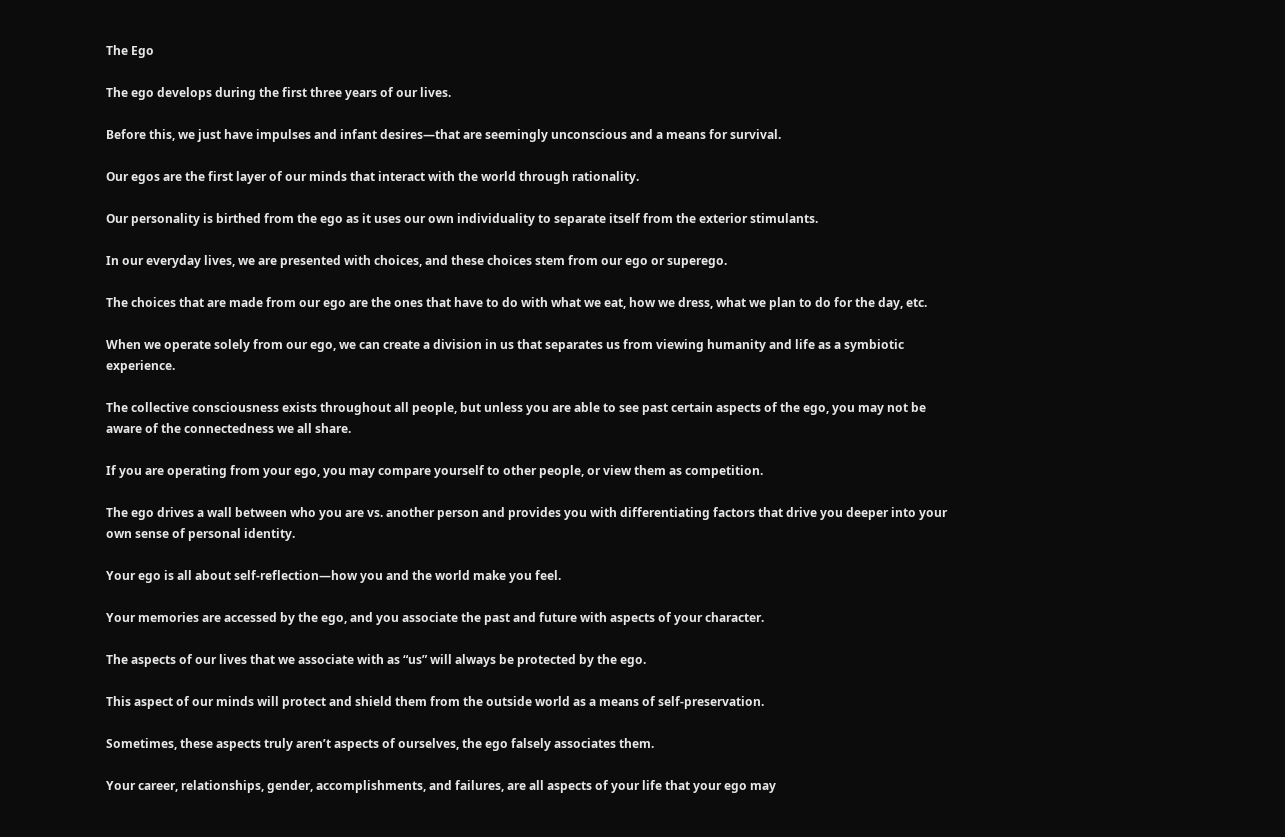The Ego

The ego develops during the first three years of our lives.

Before this, we just have impulses and infant desires—that are seemingly unconscious and a means for survival.

Our egos are the first layer of our minds that interact with the world through rationality.

Our personality is birthed from the ego as it uses our own individuality to separate itself from the exterior stimulants.

In our everyday lives, we are presented with choices, and these choices stem from our ego or superego.

The choices that are made from our ego are the ones that have to do with what we eat, how we dress, what we plan to do for the day, etc.

When we operate solely from our ego, we can create a division in us that separates us from viewing humanity and life as a symbiotic experience.

The collective consciousness exists throughout all people, but unless you are able to see past certain aspects of the ego, you may not be aware of the connectedness we all share.

If you are operating from your ego, you may compare yourself to other people, or view them as competition.

The ego drives a wall between who you are vs. another person and provides you with differentiating factors that drive you deeper into your own sense of personal identity.

Your ego is all about self-reflection—how you and the world make you feel.

Your memories are accessed by the ego, and you associate the past and future with aspects of your character.

The aspects of our lives that we associate with as “us” will always be protected by the ego.

This aspect of our minds will protect and shield them from the outside world as a means of self-preservation.

Sometimes, these aspects truly aren’t aspects of ourselves, the ego falsely associates them.

Your career, relationships, gender, accomplishments, and failures, are all aspects of your life that your ego may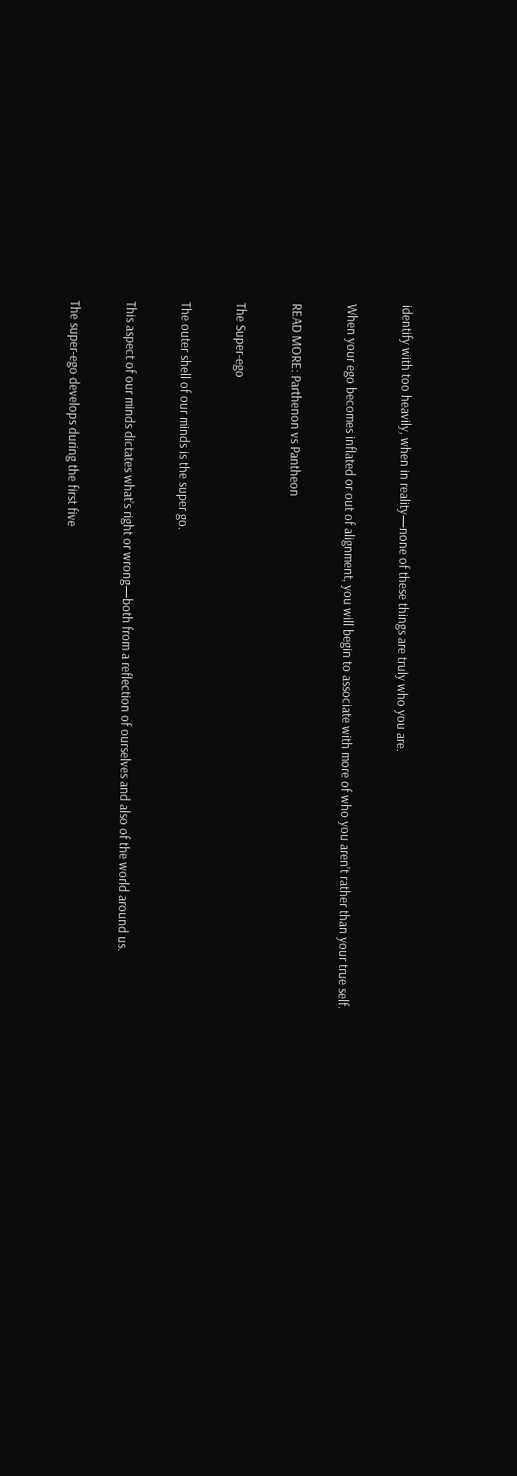identify with too heavily, when in reality—none of these things are truly who you are.

When your ego becomes inflated or out of alignment, you will begin to associate with more of who you aren’t rather than your true self.

READ MORE: Parthenon vs Pantheon

The Super-ego

The outer shell of our minds is the super go.

This aspect of our minds dictates what’s right or wrong—both from a reflection of ourselves and also of the world around us.

The super-ego develops during the first five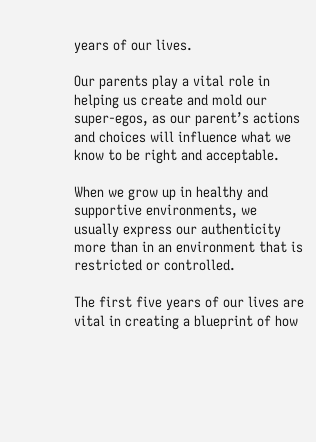years of our lives.

Our parents play a vital role in helping us create and mold our super-egos, as our parent’s actions and choices will influence what we know to be right and acceptable.

When we grow up in healthy and supportive environments, we usually express our authenticity more than in an environment that is restricted or controlled.

The first five years of our lives are vital in creating a blueprint of how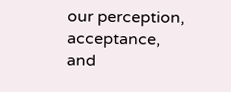our perception, acceptance, and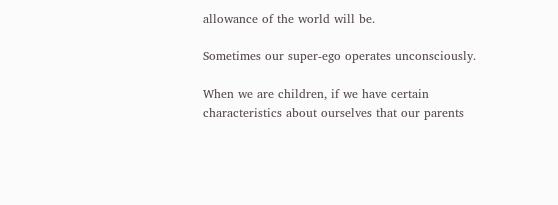allowance of the world will be.

Sometimes our super-ego operates unconsciously.

When we are children, if we have certain characteristics about ourselves that our parents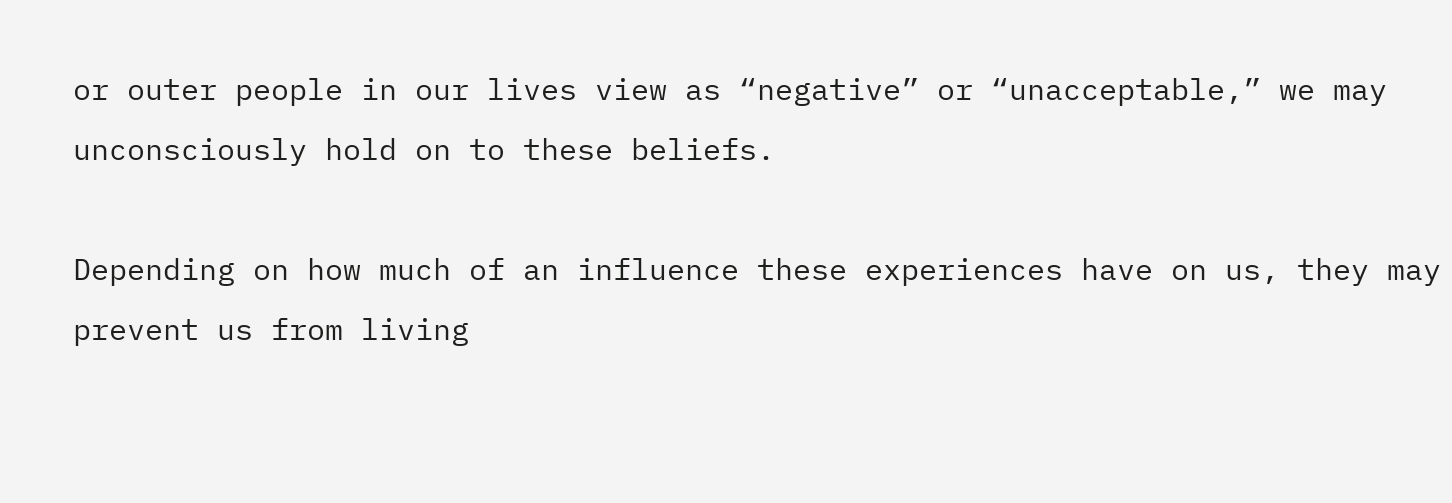or outer people in our lives view as “negative” or “unacceptable,” we may unconsciously hold on to these beliefs.

Depending on how much of an influence these experiences have on us, they may prevent us from living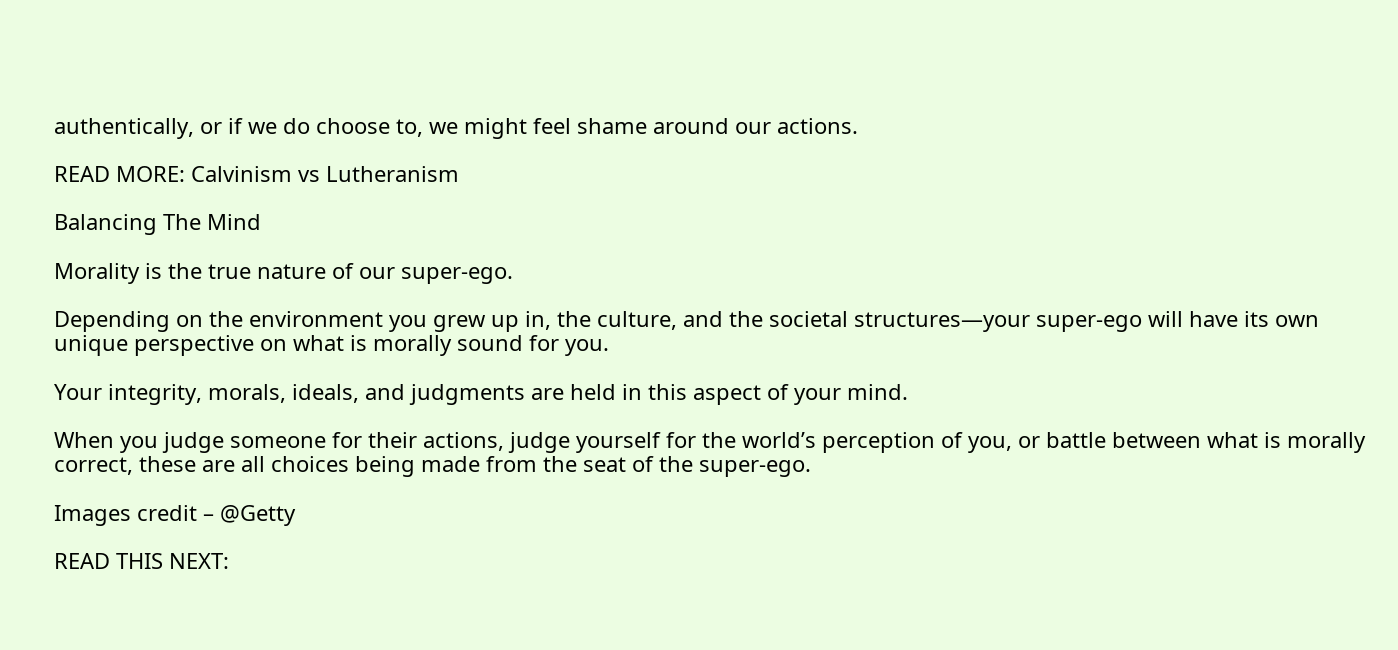authentically, or if we do choose to, we might feel shame around our actions.

READ MORE: Calvinism vs Lutheranism

Balancing The Mind

Morality is the true nature of our super-ego.

Depending on the environment you grew up in, the culture, and the societal structures—your super-ego will have its own unique perspective on what is morally sound for you.

Your integrity, morals, ideals, and judgments are held in this aspect of your mind.

When you judge someone for their actions, judge yourself for the world’s perception of you, or battle between what is morally correct, these are all choices being made from the seat of the super-ego.

Images credit – @Getty

READ THIS NEXT: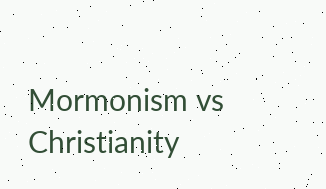Mormonism vs Christianity